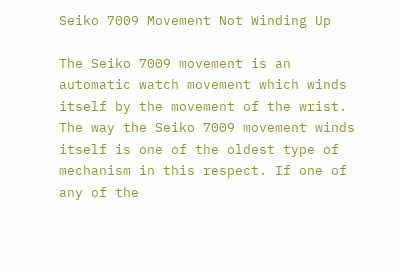Seiko 7009 Movement Not Winding Up

The Seiko 7009 movement is an automatic watch movement which winds itself by the movement of the wrist. The way the Seiko 7009 movement winds itself is one of the oldest type of mechanism in this respect. If one of any of the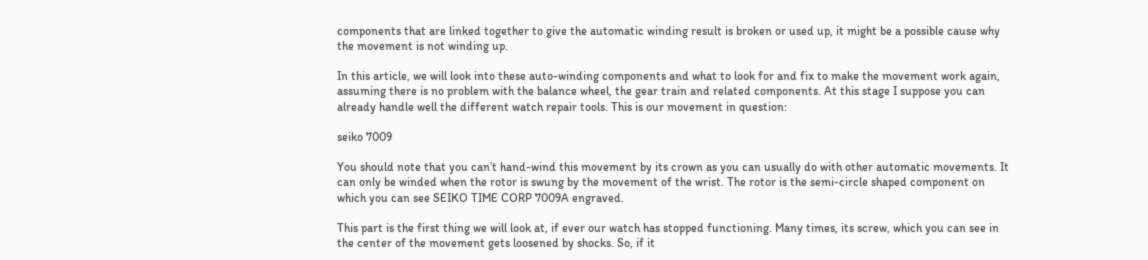components that are linked together to give the automatic winding result is broken or used up, it might be a possible cause why the movement is not winding up.

In this article, we will look into these auto-winding components and what to look for and fix to make the movement work again, assuming there is no problem with the balance wheel, the gear train and related components. At this stage I suppose you can already handle well the different watch repair tools. This is our movement in question:

seiko 7009

You should note that you can’t hand-wind this movement by its crown as you can usually do with other automatic movements. It can only be winded when the rotor is swung by the movement of the wrist. The rotor is the semi-circle shaped component on which you can see SEIKO TIME CORP 7009A engraved.

This part is the first thing we will look at, if ever our watch has stopped functioning. Many times, its screw, which you can see in the center of the movement gets loosened by shocks. So, if it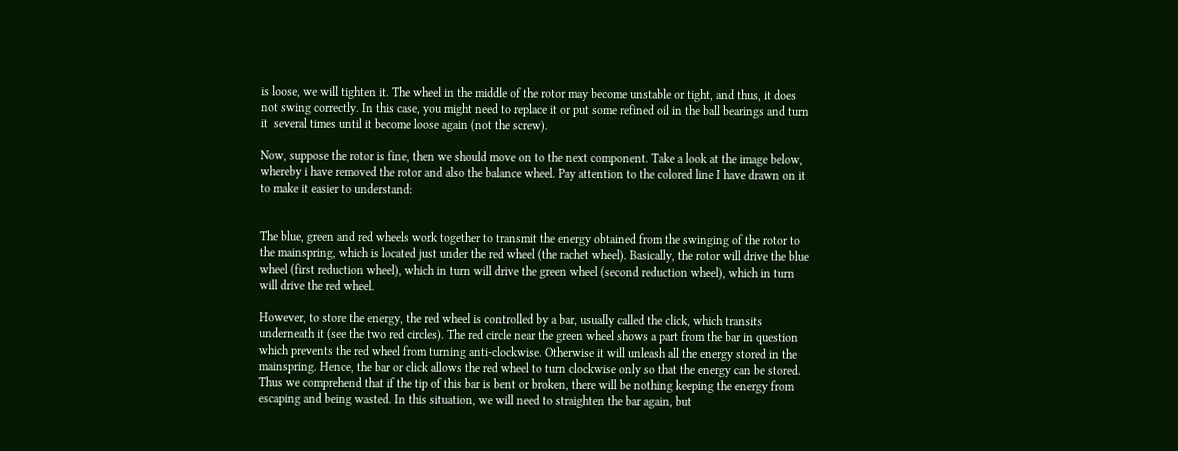is loose, we will tighten it. The wheel in the middle of the rotor may become unstable or tight, and thus, it does not swing correctly. In this case, you might need to replace it or put some refined oil in the ball bearings and turn it  several times until it become loose again (not the screw).

Now, suppose the rotor is fine, then we should move on to the next component. Take a look at the image below, whereby i have removed the rotor and also the balance wheel. Pay attention to the colored line I have drawn on it to make it easier to understand:


The blue, green and red wheels work together to transmit the energy obtained from the swinging of the rotor to the mainspring, which is located just under the red wheel (the rachet wheel). Basically, the rotor will drive the blue wheel (first reduction wheel), which in turn will drive the green wheel (second reduction wheel), which in turn will drive the red wheel.

However, to store the energy, the red wheel is controlled by a bar, usually called the click, which transits underneath it (see the two red circles). The red circle near the green wheel shows a part from the bar in question which prevents the red wheel from turning anti-clockwise. Otherwise it will unleash all the energy stored in the mainspring. Hence, the bar or click allows the red wheel to turn clockwise only so that the energy can be stored. Thus we comprehend that if the tip of this bar is bent or broken, there will be nothing keeping the energy from escaping and being wasted. In this situation, we will need to straighten the bar again, but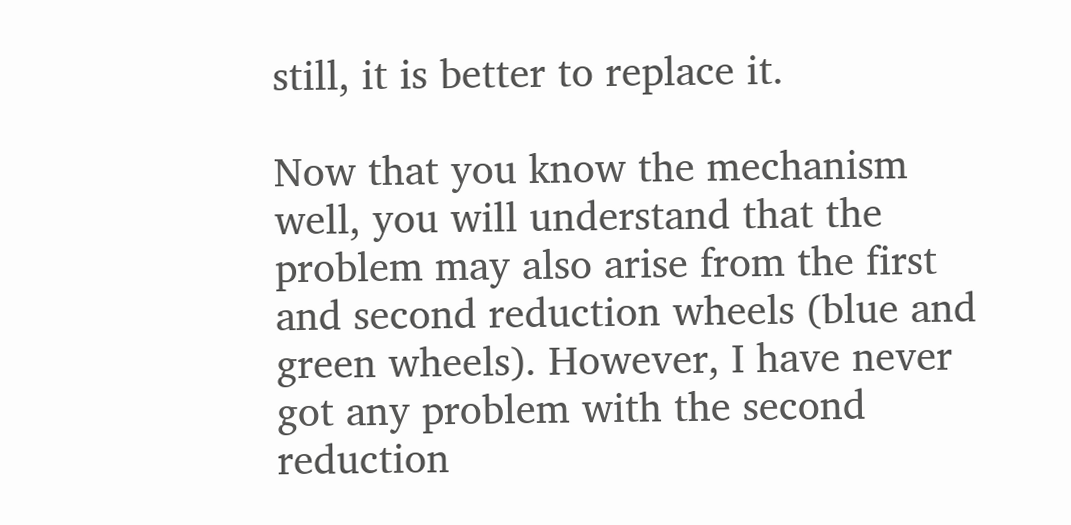still, it is better to replace it.

Now that you know the mechanism well, you will understand that the problem may also arise from the first and second reduction wheels (blue and green wheels). However, I have never got any problem with the second reduction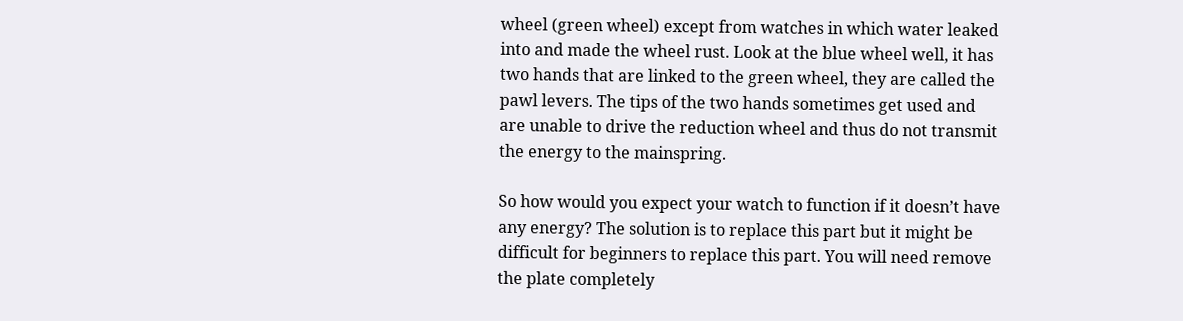wheel (green wheel) except from watches in which water leaked into and made the wheel rust. Look at the blue wheel well, it has two hands that are linked to the green wheel, they are called the pawl levers. The tips of the two hands sometimes get used and are unable to drive the reduction wheel and thus do not transmit the energy to the mainspring.

So how would you expect your watch to function if it doesn’t have any energy? The solution is to replace this part but it might be difficult for beginners to replace this part. You will need remove the plate completely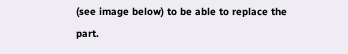(see image below) to be able to replace the part.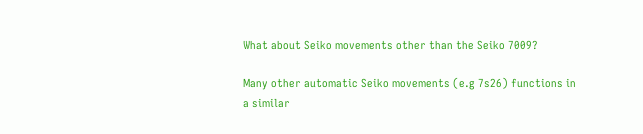What about Seiko movements other than the Seiko 7009?

Many other automatic Seiko movements (e.g 7s26) functions in a similar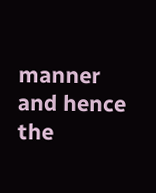manner and hence the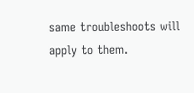same troubleshoots will apply to them.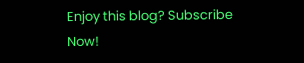Enjoy this blog? Subscribe Now!